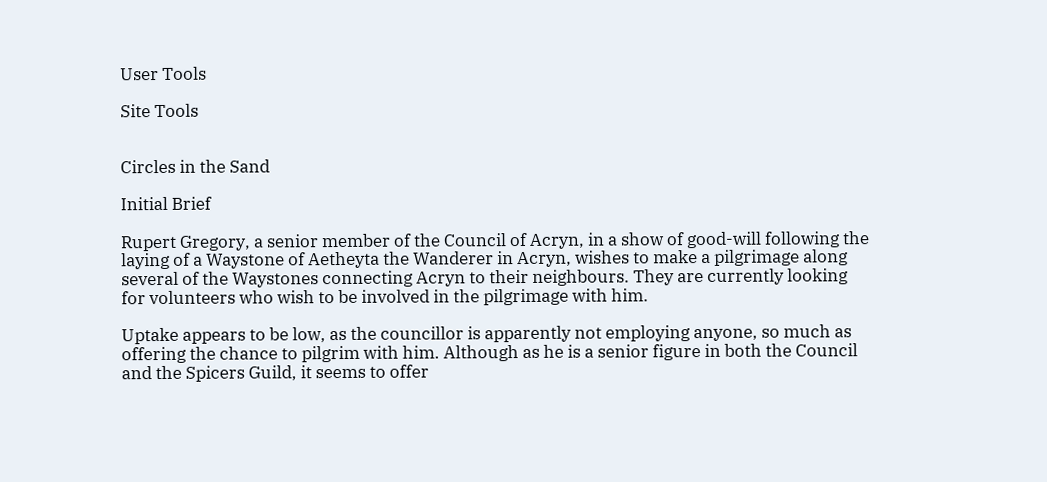User Tools

Site Tools


Circles in the Sand

Initial Brief

Rupert Gregory, a senior member of the Council of Acryn, in a show of good-will following the laying of a Waystone of Aetheyta the Wanderer in Acryn, wishes to make a pilgrimage along several of the Waystones connecting Acryn to their neighbours. They are currently looking for volunteers who wish to be involved in the pilgrimage with him.

Uptake appears to be low, as the councillor is apparently not employing anyone, so much as offering the chance to pilgrim with him. Although as he is a senior figure in both the Council and the Spicers Guild, it seems to offer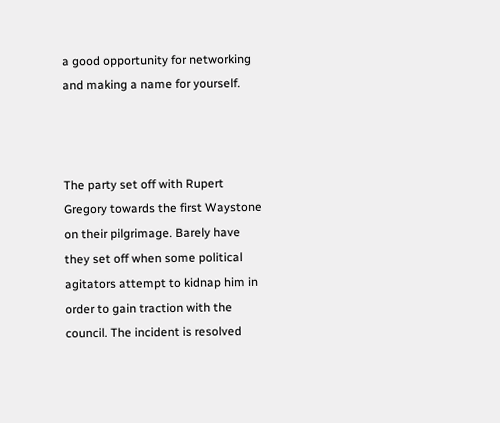a good opportunity for networking and making a name for yourself.



The party set off with Rupert Gregory towards the first Waystone on their pilgrimage. Barely have they set off when some political agitators attempt to kidnap him in order to gain traction with the council. The incident is resolved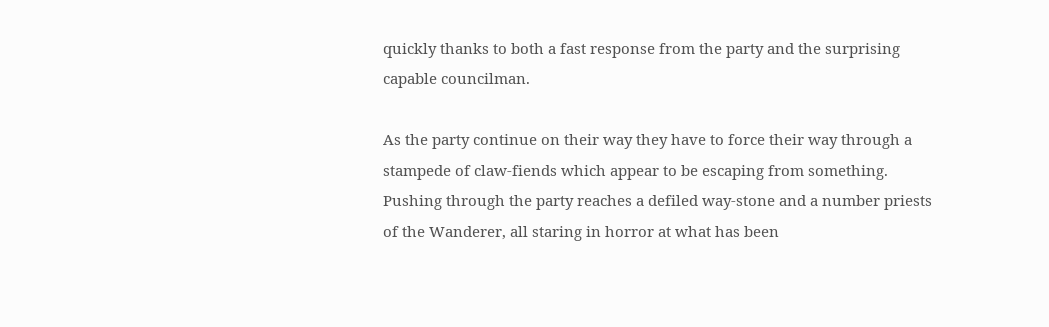quickly thanks to both a fast response from the party and the surprising capable councilman.

As the party continue on their way they have to force their way through a stampede of claw-fiends which appear to be escaping from something. Pushing through the party reaches a defiled way-stone and a number priests of the Wanderer, all staring in horror at what has been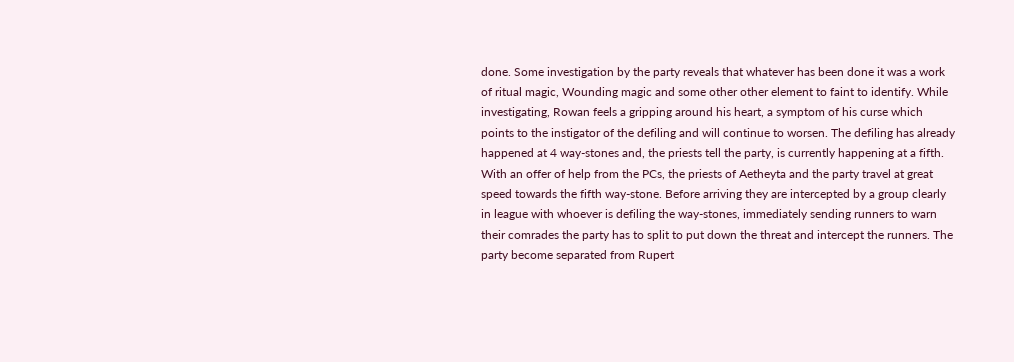done. Some investigation by the party reveals that whatever has been done it was a work of ritual magic, Wounding magic and some other other element to faint to identify. While investigating, Rowan feels a gripping around his heart, a symptom of his curse which points to the instigator of the defiling and will continue to worsen. The defiling has already happened at 4 way-stones and, the priests tell the party, is currently happening at a fifth. With an offer of help from the PCs, the priests of Aetheyta and the party travel at great speed towards the fifth way-stone. Before arriving they are intercepted by a group clearly in league with whoever is defiling the way-stones, immediately sending runners to warn their comrades the party has to split to put down the threat and intercept the runners. The party become separated from Rupert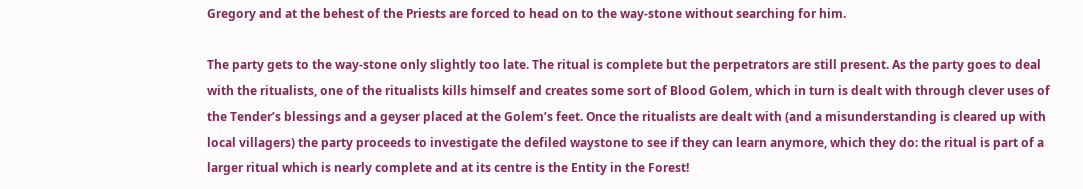Gregory and at the behest of the Priests are forced to head on to the way-stone without searching for him.

The party gets to the way-stone only slightly too late. The ritual is complete but the perpetrators are still present. As the party goes to deal with the ritualists, one of the ritualists kills himself and creates some sort of Blood Golem, which in turn is dealt with through clever uses of the Tender’s blessings and a geyser placed at the Golem’s feet. Once the ritualists are dealt with (and a misunderstanding is cleared up with local villagers) the party proceeds to investigate the defiled waystone to see if they can learn anymore, which they do: the ritual is part of a larger ritual which is nearly complete and at its centre is the Entity in the Forest!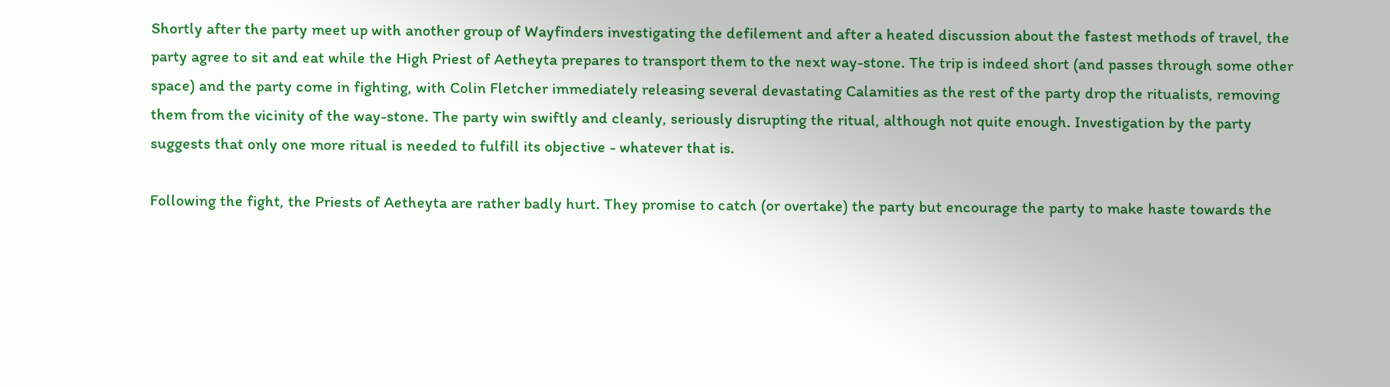Shortly after the party meet up with another group of Wayfinders investigating the defilement and after a heated discussion about the fastest methods of travel, the party agree to sit and eat while the High Priest of Aetheyta prepares to transport them to the next way-stone. The trip is indeed short (and passes through some other space) and the party come in fighting, with Colin Fletcher immediately releasing several devastating Calamities as the rest of the party drop the ritualists, removing them from the vicinity of the way-stone. The party win swiftly and cleanly, seriously disrupting the ritual, although not quite enough. Investigation by the party suggests that only one more ritual is needed to fulfill its objective - whatever that is.

Following the fight, the Priests of Aetheyta are rather badly hurt. They promise to catch (or overtake) the party but encourage the party to make haste towards the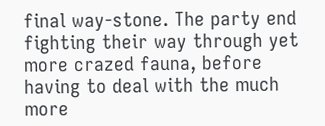final way-stone. The party end fighting their way through yet more crazed fauna, before having to deal with the much more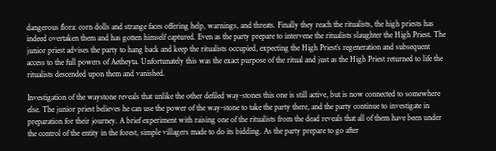dangerous flora: corn dolls and strange faces offering help, warnings, and threats. Finally they reach the ritualists, the high priests has indeed overtaken them and has gotten himself captured. Even as the party prepare to intervene the ritualists slaughter the High Priest. The junior priest advises the party to hang back and keep the ritualists occupied, expecting the High Priest’s regeneration and subsequent access to the full powers of Aetheyta. Unfortunately this was the exact purpose of the ritual and just as the High Priest returned to life the ritualists descended upon them and vanished.

Investigation of the waystone reveals that unlike the other defiled way-stones this one is still active, but is now connected to somewhere else. The junior priest believes he can use the power of the way-stone to take the party there, and the party continue to investigate in preparation for their journey. A brief experiment with raising one of the ritualists from the dead reveals that all of them have been under the control of the entity in the forest, simple villagers made to do its bidding. As the party prepare to go after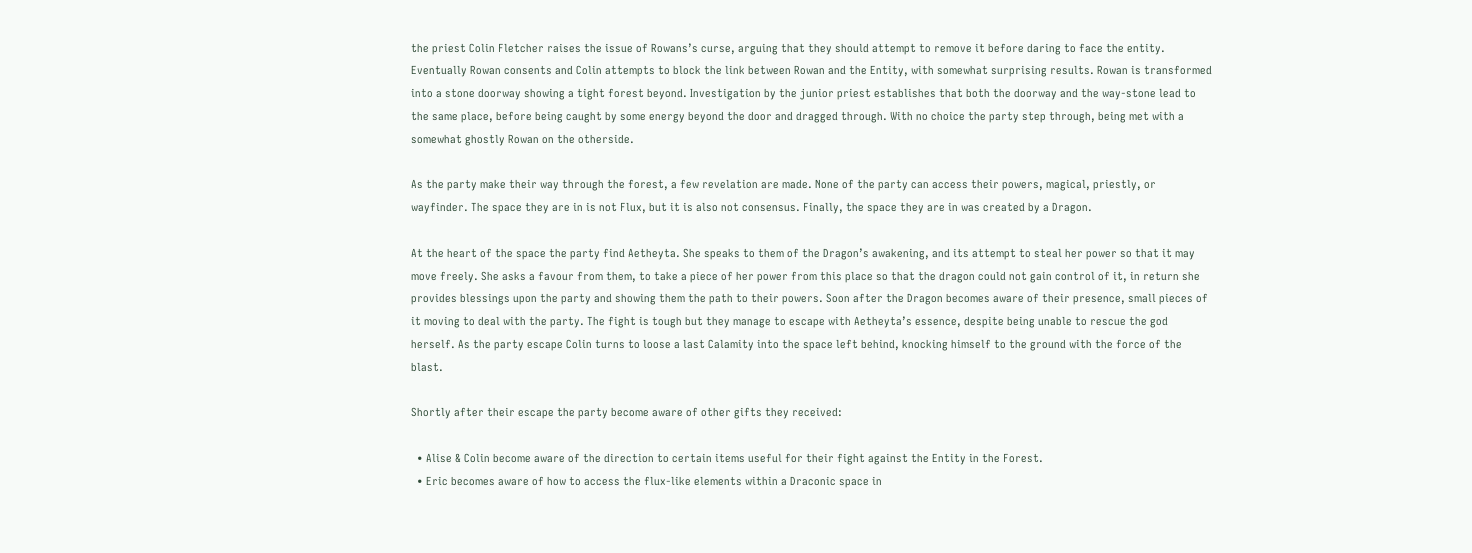the priest Colin Fletcher raises the issue of Rowans’s curse, arguing that they should attempt to remove it before daring to face the entity. Eventually Rowan consents and Colin attempts to block the link between Rowan and the Entity, with somewhat surprising results. Rowan is transformed into a stone doorway showing a tight forest beyond. Investigation by the junior priest establishes that both the doorway and the way-stone lead to the same place, before being caught by some energy beyond the door and dragged through. With no choice the party step through, being met with a somewhat ghostly Rowan on the otherside.

As the party make their way through the forest, a few revelation are made. None of the party can access their powers, magical, priestly, or wayfinder. The space they are in is not Flux, but it is also not consensus. Finally, the space they are in was created by a Dragon.

At the heart of the space the party find Aetheyta. She speaks to them of the Dragon’s awakening, and its attempt to steal her power so that it may move freely. She asks a favour from them, to take a piece of her power from this place so that the dragon could not gain control of it, in return she provides blessings upon the party and showing them the path to their powers. Soon after the Dragon becomes aware of their presence, small pieces of it moving to deal with the party. The fight is tough but they manage to escape with Aetheyta’s essence, despite being unable to rescue the god herself. As the party escape Colin turns to loose a last Calamity into the space left behind, knocking himself to the ground with the force of the blast.

Shortly after their escape the party become aware of other gifts they received:

  • Alise & Colin become aware of the direction to certain items useful for their fight against the Entity in the Forest.
  • Eric becomes aware of how to access the flux-like elements within a Draconic space in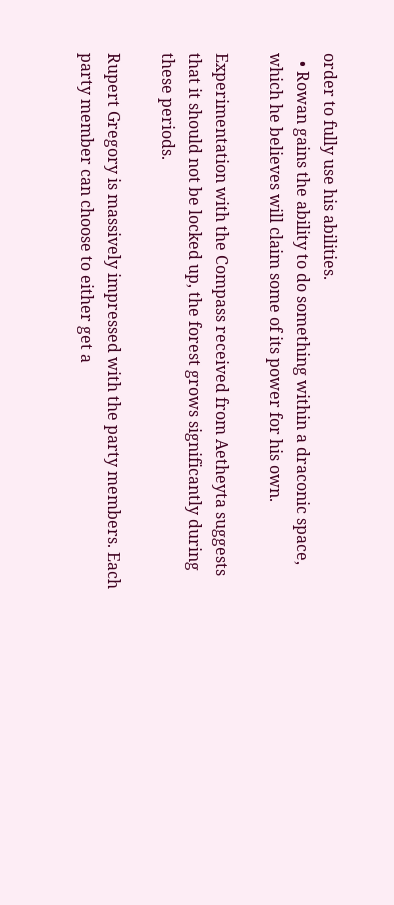order to fully use his abilities.
  • Rowan gains the ability to do something within a draconic space, which he believes will claim some of its power for his own.

Experimentation with the Compass received from Aetheyta suggests that it should not be locked up, the forest grows significantly during these periods.

Rupert Gregory is massively impressed with the party members. Each party member can choose to either get a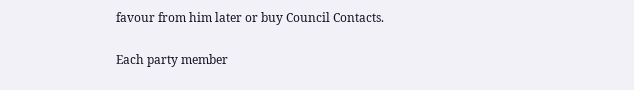favour from him later or buy Council Contacts.

Each party member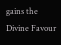gains the Divine Favour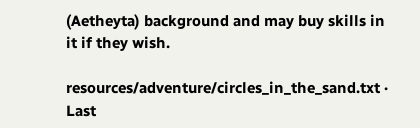(Aetheyta) background and may buy skills in it if they wish.

resources/adventure/circles_in_the_sand.txt · Last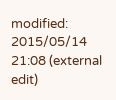modified: 2015/05/14 21:08 (external edit)